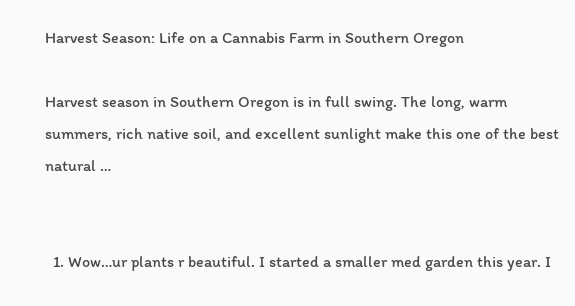Harvest Season: Life on a Cannabis Farm in Southern Oregon

Harvest season in Southern Oregon is in full swing. The long, warm summers, rich native soil, and excellent sunlight make this one of the best natural …


  1. Wow…ur plants r beautiful. I started a smaller med garden this year. I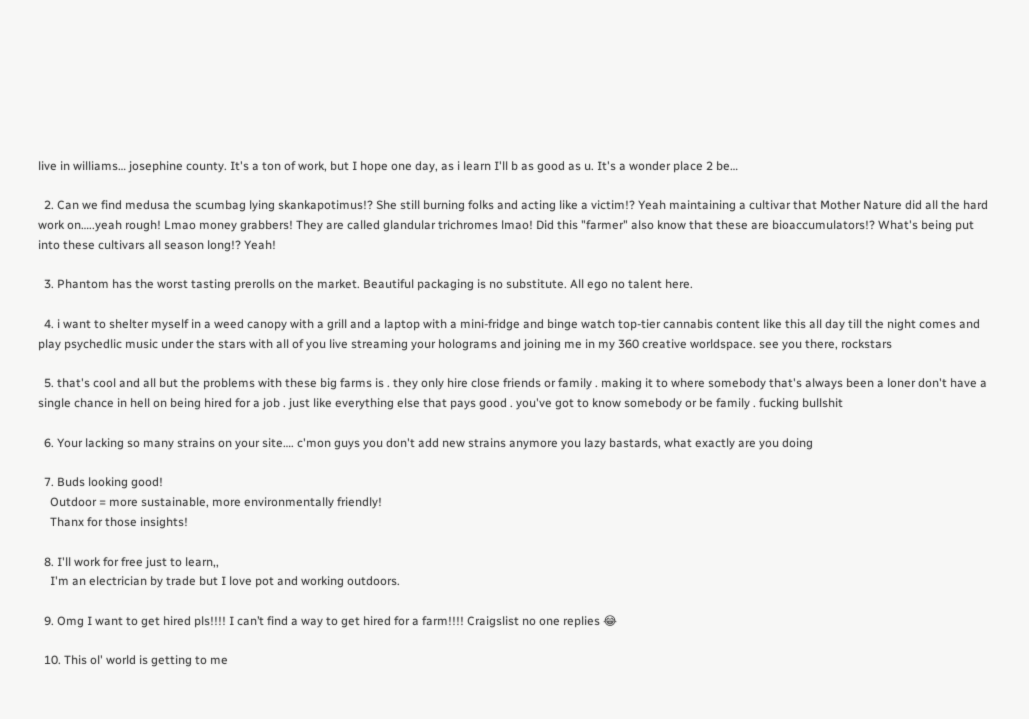live in williams… josephine county. It's a ton of work, but I hope one day, as i learn I'll b as good as u. It's a wonder place 2 be…

  2. Can we find medusa the scumbag lying skankapotimus!? She still burning folks and acting like a victim!? Yeah maintaining a cultivar that Mother Nature did all the hard work on…..yeah rough! Lmao money grabbers! They are called glandular trichromes lmao! Did this "farmer" also know that these are bioaccumulators!? What's being put into these cultivars all season long!? Yeah!

  3. Phantom has the worst tasting prerolls on the market. Beautiful packaging is no substitute. All ego no talent here.

  4. i want to shelter myself in a weed canopy with a grill and a laptop with a mini-fridge and binge watch top-tier cannabis content like this all day till the night comes and play psychedlic music under the stars with all of you live streaming your holograms and joining me in my 360 creative worldspace. see you there, rockstars

  5. that's cool and all but the problems with these big farms is . they only hire close friends or family . making it to where somebody that's always been a loner don't have a single chance in hell on being hired for a job . just like everything else that pays good . you've got to know somebody or be family . fucking bullshit

  6. Your lacking so many strains on your site…. c'mon guys you don't add new strains anymore you lazy bastards, what exactly are you doing

  7. Buds looking good!
    Outdoor = more sustainable, more environmentally friendly!
    Thanx for those insights!

  8. I'll work for free just to learn,,
    I'm an electrician by trade but I love pot and working outdoors.

  9. Omg I want to get hired pls!!!! I can’t find a way to get hired for a farm!!!! Craigslist no one replies 😂

  10. This ol' world is getting to me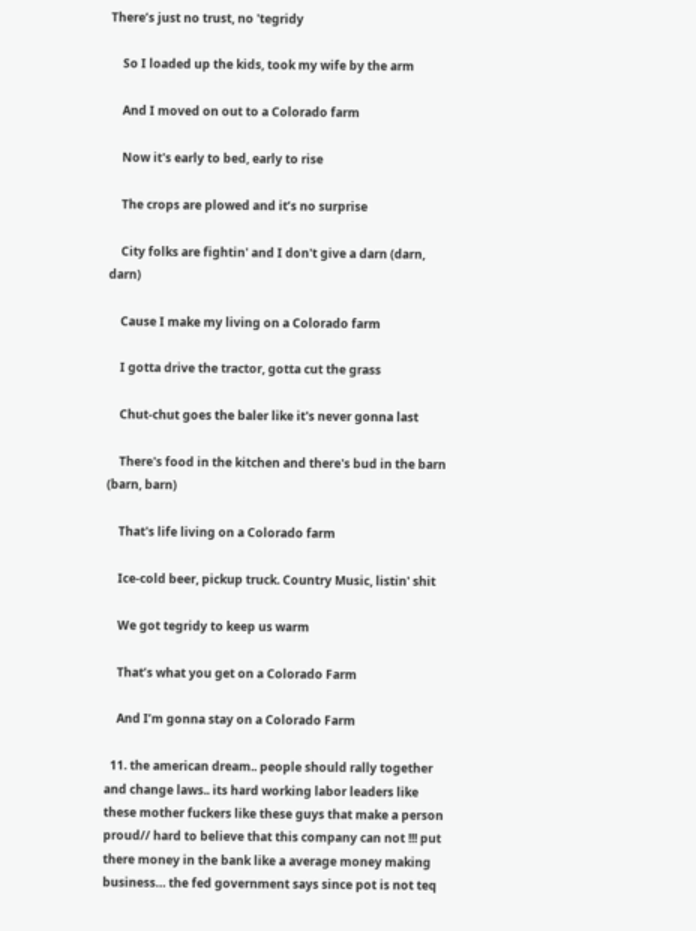There’s just no trust, no 'tegridy

    So I loaded up the kids, took my wife by the arm

    And I moved on out to a Colorado farm

    Now it's early to bed, early to rise

    The crops are plowed and it’s no surprise

    City folks are fightin' and I don't give a darn (darn, darn)

    Cause I make my living on a Colorado farm

    I gotta drive the tractor, gotta cut the grass

    Chut-chut goes the baler like it's never gonna last

    There's food in the kitchen and there's bud in the barn (barn, barn)

    That's life living on a Colorado farm

    Ice-cold beer, pickup truck. Country Music, listin' shit

    We got tegridy to keep us warm

    That’s what you get on a Colorado Farm

    And I’m gonna stay on a Colorado Farm

  11. the american dream.. people should rally together and change laws.. its hard working labor leaders like these mother fuckers like these guys that make a person proud// hard to believe that this company can not !!! put there money in the bank like a average money making business… the fed government says since pot is not teq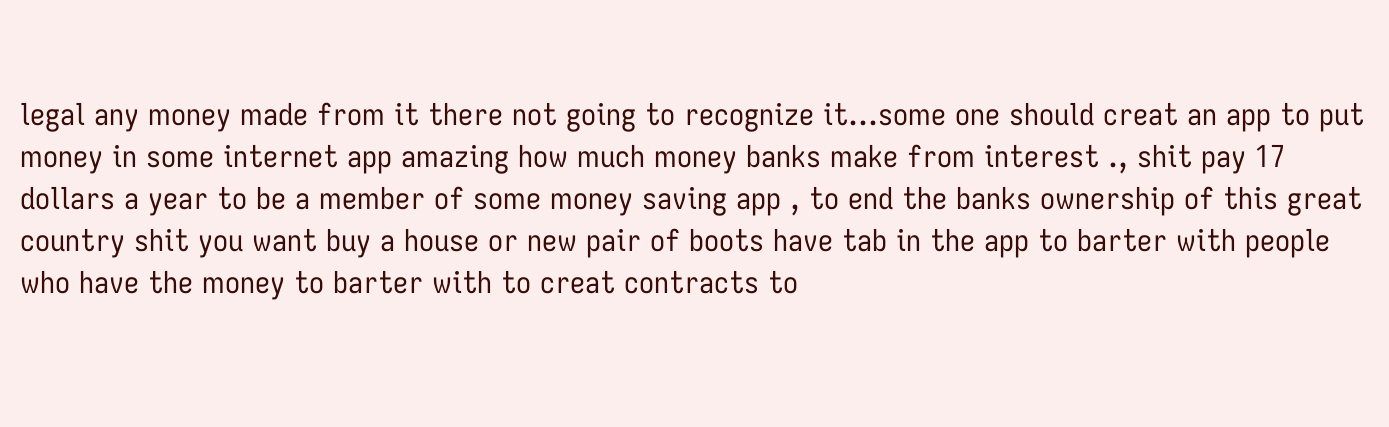legal any money made from it there not going to recognize it…some one should creat an app to put money in some internet app amazing how much money banks make from interest ., shit pay 17 dollars a year to be a member of some money saving app , to end the banks ownership of this great country shit you want buy a house or new pair of boots have tab in the app to barter with people who have the money to barter with to creat contracts to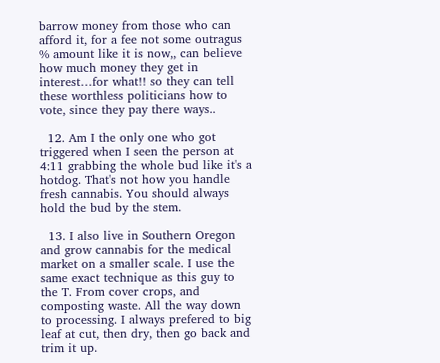barrow money from those who can afford it, for a fee not some outragus % amount like it is now,, can believe how much money they get in interest…for what!! so they can tell these worthless politicians how to vote, since they pay there ways..

  12. Am I the only one who got triggered when I seen the person at 4:11 grabbing the whole bud like it's a hotdog. That's not how you handle fresh cannabis. You should always hold the bud by the stem.

  13. I also live in Southern Oregon and grow cannabis for the medical market on a smaller scale. I use the same exact technique as this guy to the T. From cover crops, and composting waste. All the way down to processing. I always prefered to big leaf at cut, then dry, then go back and trim it up.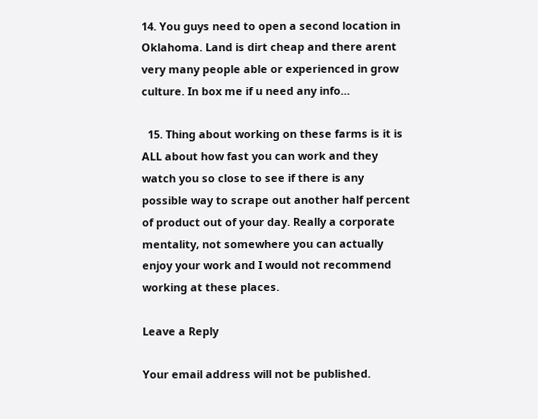14. You guys need to open a second location in Oklahoma. Land is dirt cheap and there arent very many people able or experienced in grow culture. In box me if u need any info…

  15. Thing about working on these farms is it is ALL about how fast you can work and they watch you so close to see if there is any possible way to scrape out another half percent of product out of your day. Really a corporate mentality, not somewhere you can actually enjoy your work and I would not recommend working at these places.

Leave a Reply

Your email address will not be published.